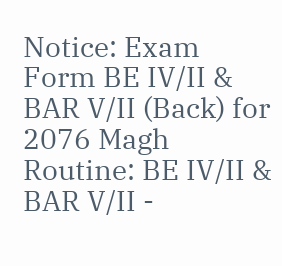Notice: Exam Form BE IV/II & BAR V/II (Back) for 2076 Magh
Routine: BE IV/II & BAR V/II -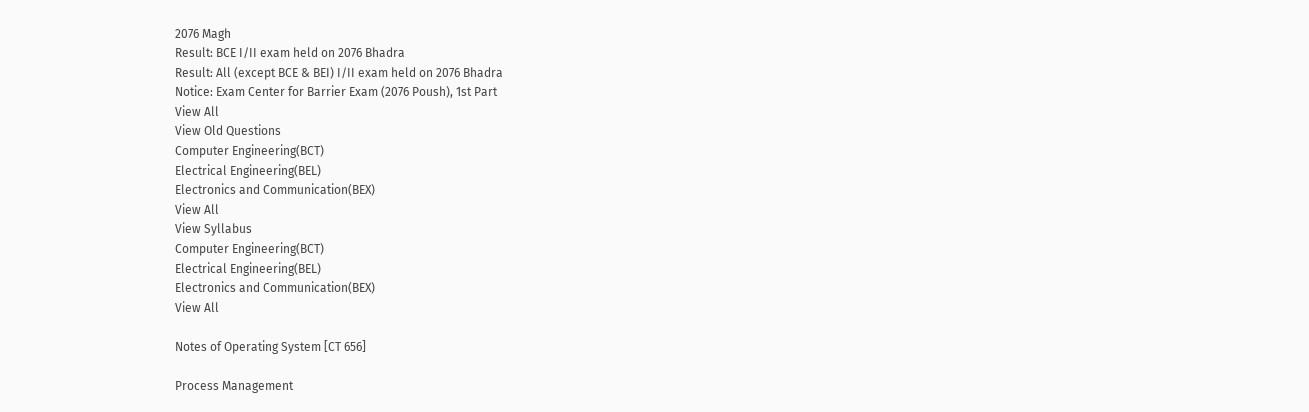2076 Magh
Result: BCE I/II exam held on 2076 Bhadra
Result: All (except BCE & BEI) I/II exam held on 2076 Bhadra
Notice: Exam Center for Barrier Exam (2076 Poush), 1st Part
View All
View Old Questions
Computer Engineering(BCT)
Electrical Engineering(BEL)
Electronics and Communication(BEX)
View All
View Syllabus
Computer Engineering(BCT)
Electrical Engineering(BEL)
Electronics and Communication(BEX)
View All

Notes of Operating System [CT 656]

Process Management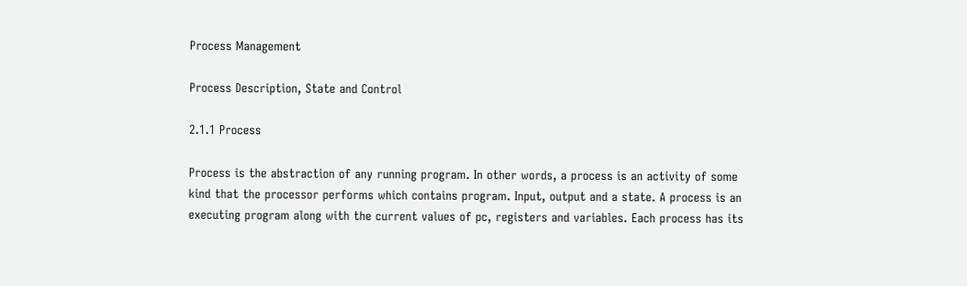Process Management

Process Description, State and Control

2.1.1 Process

Process is the abstraction of any running program. In other words, a process is an activity of some kind that the processor performs which contains program. Input, output and a state. A process is an executing program along with the current values of pc, registers and variables. Each process has its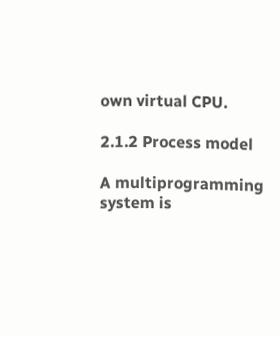own virtual CPU.

2.1.2 Process model

A multiprogramming system is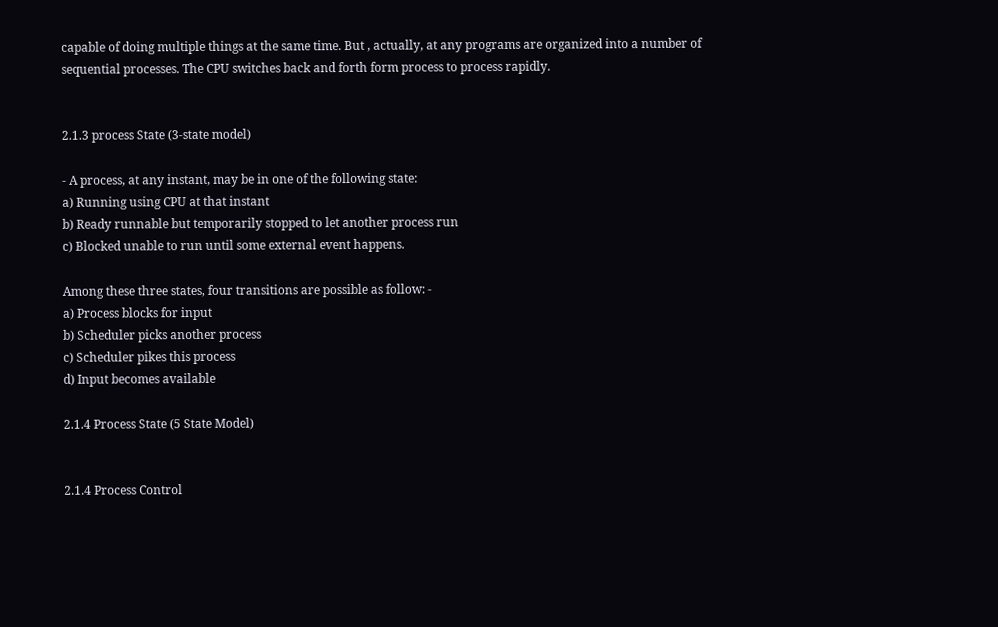capable of doing multiple things at the same time. But , actually, at any programs are organized into a number of sequential processes. The CPU switches back and forth form process to process rapidly.


2.1.3 process State (3-state model)

- A process, at any instant, may be in one of the following state:
a) Running using CPU at that instant
b) Ready runnable but temporarily stopped to let another process run
c) Blocked unable to run until some external event happens.

Among these three states, four transitions are possible as follow: -
a) Process blocks for input
b) Scheduler picks another process
c) Scheduler pikes this process
d) Input becomes available

2.1.4 Process State (5 State Model)


2.1.4 Process Control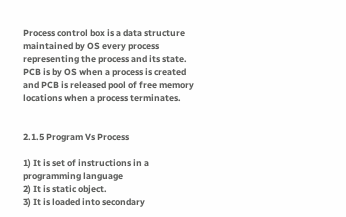Process control box is a data structure maintained by OS every process representing the process and its state. PCB is by OS when a process is created and PCB is released pool of free memory locations when a process terminates.


2.1.5 Program Vs Process

1) It is set of instructions in a programming language
2) It is static object.
3) It is loaded into secondary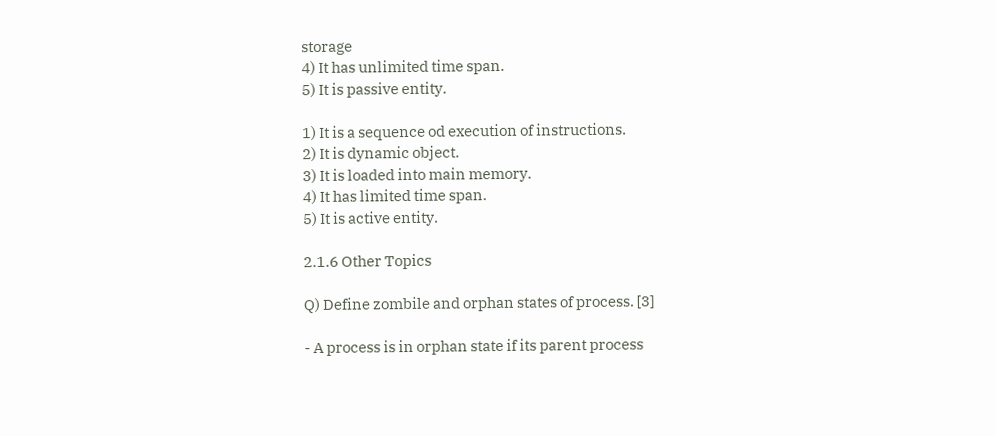storage
4) It has unlimited time span.
5) It is passive entity.

1) It is a sequence od execution of instructions.
2) It is dynamic object.
3) It is loaded into main memory.
4) It has limited time span.
5) It is active entity.

2.1.6 Other Topics

Q) Define zombile and orphan states of process. [3]

- A process is in orphan state if its parent process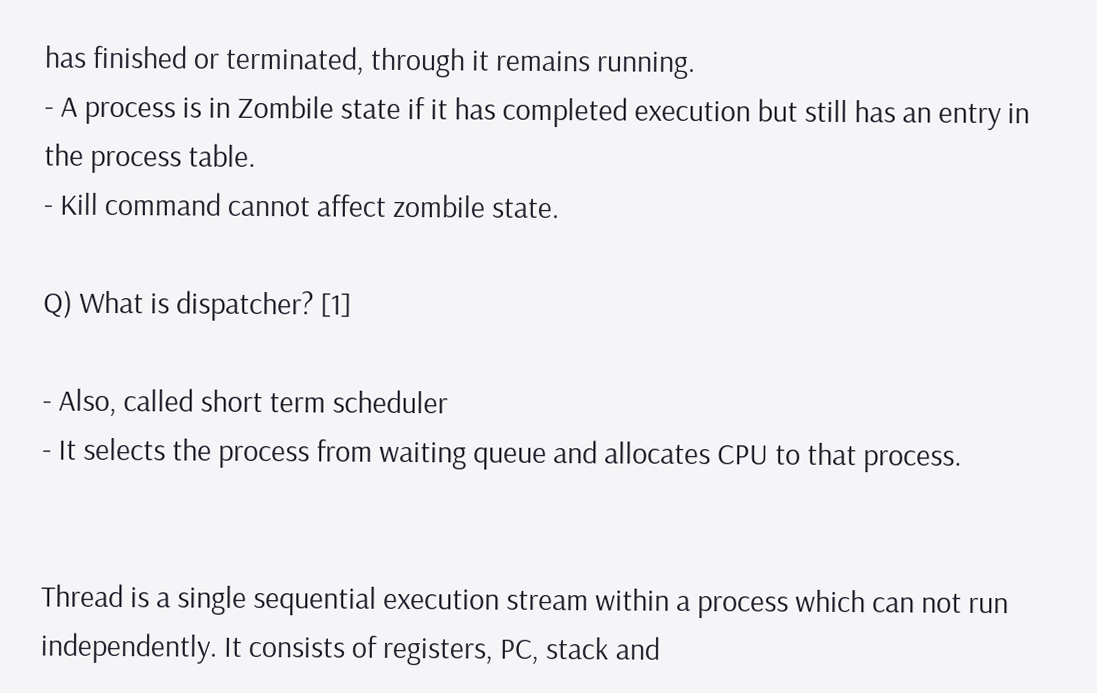has finished or terminated, through it remains running.
- A process is in Zombile state if it has completed execution but still has an entry in the process table.
- Kill command cannot affect zombile state.

Q) What is dispatcher? [1]

- Also, called short term scheduler
- It selects the process from waiting queue and allocates CPU to that process.


Thread is a single sequential execution stream within a process which can not run independently. It consists of registers, PC, stack and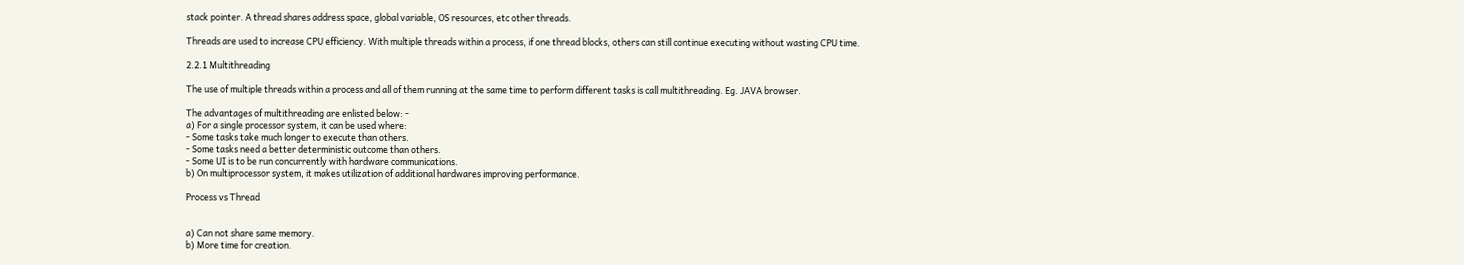stack pointer. A thread shares address space, global variable, OS resources, etc other threads.

Threads are used to increase CPU efficiency. With multiple threads within a process, if one thread blocks, others can still continue executing without wasting CPU time.

2.2.1 Multithreading

The use of multiple threads within a process and all of them running at the same time to perform different tasks is call multithreading. Eg. JAVA browser.

The advantages of multithreading are enlisted below: -
a) For a single processor system, it can be used where:
- Some tasks take much longer to execute than others.
- Some tasks need a better deterministic outcome than others.
- Some UI is to be run concurrently with hardware communications.
b) On multiprocessor system, it makes utilization of additional hardwares improving performance.

Process vs Thread


a) Can not share same memory.
b) More time for creation.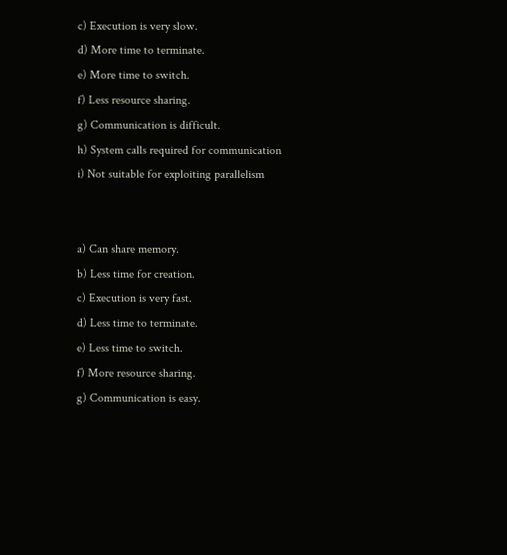c) Execution is very slow.
d) More time to terminate.
e) More time to switch.
f) Less resource sharing.
g) Communication is difficult.
h) System calls required for communication
i) Not suitable for exploiting parallelism


a) Can share memory.
b) Less time for creation.
c) Execution is very fast.
d) Less time to terminate.
e) Less time to switch.
f) More resource sharing.
g) Communication is easy.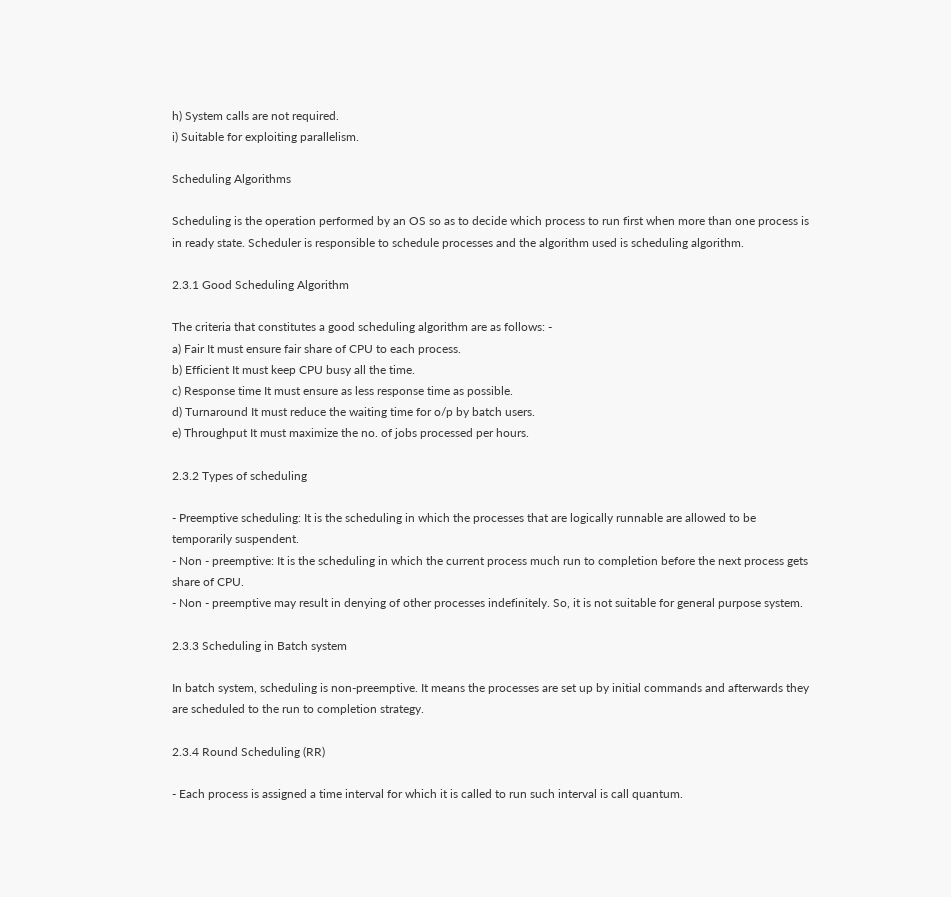h) System calls are not required.
i) Suitable for exploiting parallelism.

Scheduling Algorithms

Scheduling is the operation performed by an OS so as to decide which process to run first when more than one process is in ready state. Scheduler is responsible to schedule processes and the algorithm used is scheduling algorithm.

2.3.1 Good Scheduling Algorithm

The criteria that constitutes a good scheduling algorithm are as follows: -
a) Fair It must ensure fair share of CPU to each process.
b) Efficient It must keep CPU busy all the time.
c) Response time It must ensure as less response time as possible.
d) Turnaround It must reduce the waiting time for o/p by batch users.
e) Throughput It must maximize the no. of jobs processed per hours.

2.3.2 Types of scheduling

- Preemptive scheduling: It is the scheduling in which the processes that are logically runnable are allowed to be temporarily suspendent.
- Non - preemptive: It is the scheduling in which the current process much run to completion before the next process gets share of CPU.
- Non - preemptive may result in denying of other processes indefinitely. So, it is not suitable for general purpose system.

2.3.3 Scheduling in Batch system

In batch system, scheduling is non-preemptive. It means the processes are set up by initial commands and afterwards they are scheduled to the run to completion strategy.

2.3.4 Round Scheduling (RR)

- Each process is assigned a time interval for which it is called to run such interval is call quantum.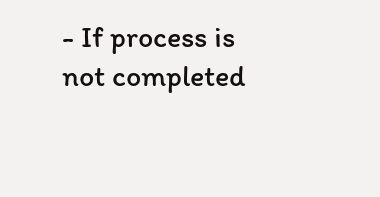- If process is not completed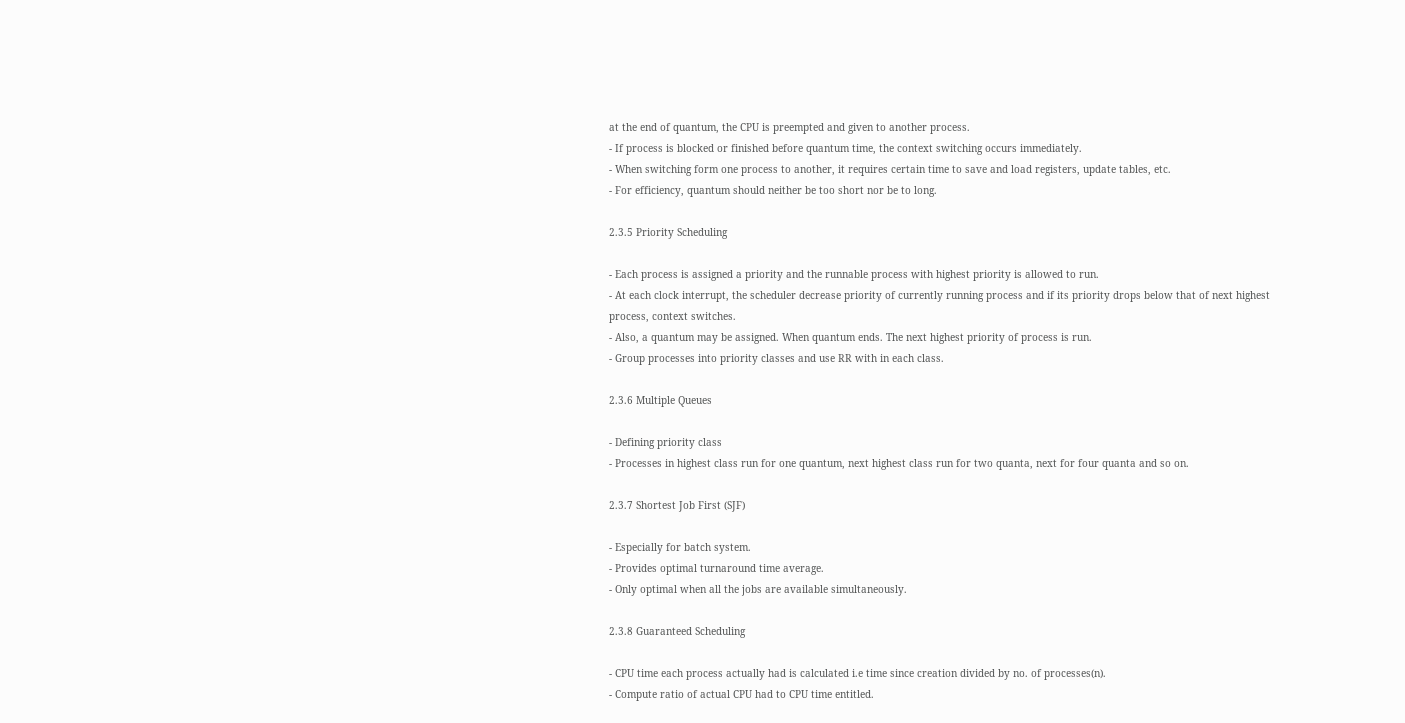at the end of quantum, the CPU is preempted and given to another process.
- If process is blocked or finished before quantum time, the context switching occurs immediately.
- When switching form one process to another, it requires certain time to save and load registers, update tables, etc.
- For efficiency, quantum should neither be too short nor be to long.

2.3.5 Priority Scheduling

- Each process is assigned a priority and the runnable process with highest priority is allowed to run.
- At each clock interrupt, the scheduler decrease priority of currently running process and if its priority drops below that of next highest process, context switches.
- Also, a quantum may be assigned. When quantum ends. The next highest priority of process is run.
- Group processes into priority classes and use RR with in each class.

2.3.6 Multiple Queues

- Defining priority class
- Processes in highest class run for one quantum, next highest class run for two quanta, next for four quanta and so on.

2.3.7 Shortest Job First (SJF)

- Especially for batch system.
- Provides optimal turnaround time average.
- Only optimal when all the jobs are available simultaneously.

2.3.8 Guaranteed Scheduling

- CPU time each process actually had is calculated i.e time since creation divided by no. of processes(n).
- Compute ratio of actual CPU had to CPU time entitled.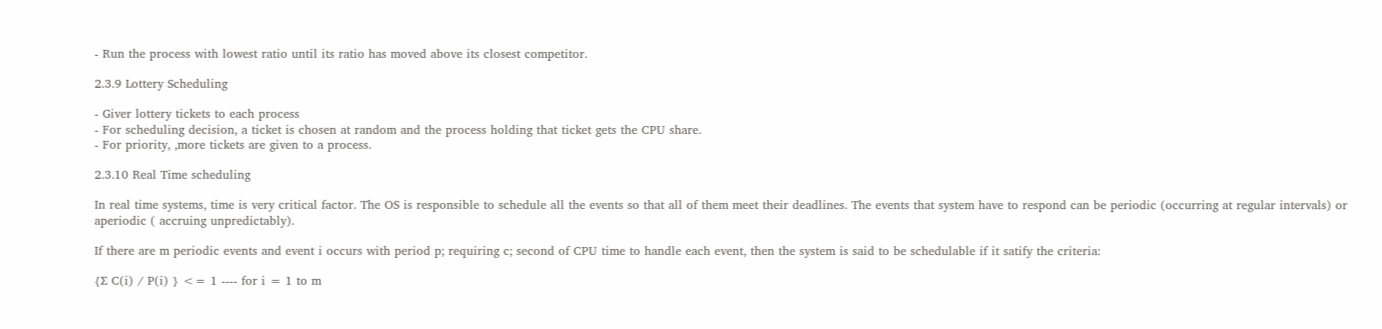- Run the process with lowest ratio until its ratio has moved above its closest competitor.

2.3.9 Lottery Scheduling

- Giver lottery tickets to each process
- For scheduling decision, a ticket is chosen at random and the process holding that ticket gets the CPU share.
- For priority, ,more tickets are given to a process.

2.3.10 Real Time scheduling

In real time systems, time is very critical factor. The OS is responsible to schedule all the events so that all of them meet their deadlines. The events that system have to respond can be periodic (occurring at regular intervals) or aperiodic ( accruing unpredictably).

If there are m periodic events and event i occurs with period p; requiring c; second of CPU time to handle each event, then the system is said to be schedulable if it satify the criteria:

{∑ C(i) / P(i) } <= 1 ---- for i = 1 to m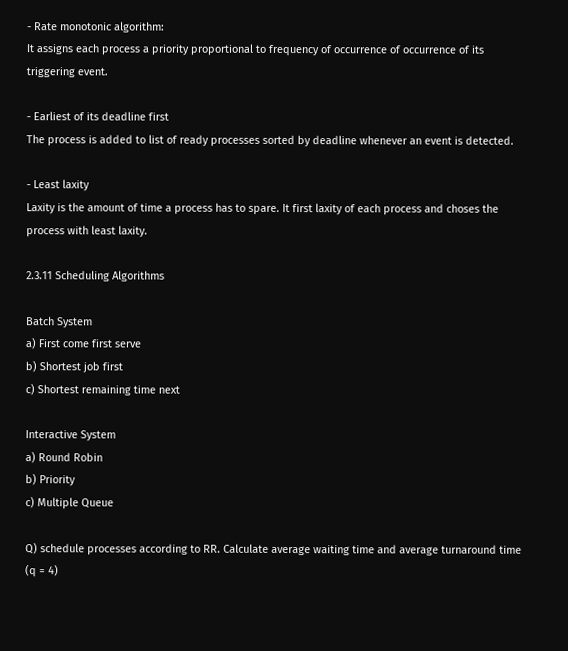- Rate monotonic algorithm:
It assigns each process a priority proportional to frequency of occurrence of occurrence of its triggering event.

- Earliest of its deadline first
The process is added to list of ready processes sorted by deadline whenever an event is detected.

- Least laxity
Laxity is the amount of time a process has to spare. It first laxity of each process and choses the process with least laxity.

2.3.11 Scheduling Algorithms

Batch System
a) First come first serve
b) Shortest job first
c) Shortest remaining time next

Interactive System
a) Round Robin
b) Priority
c) Multiple Queue

Q) schedule processes according to RR. Calculate average waiting time and average turnaround time (q = 4)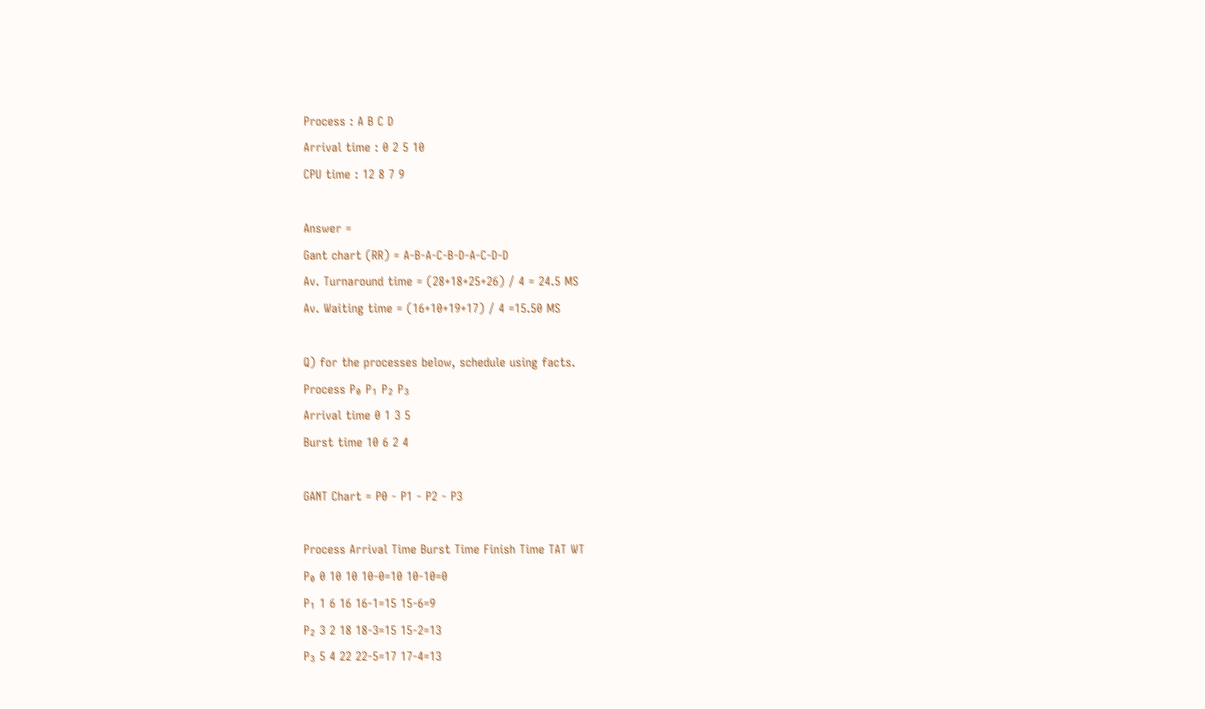Process : A B C D
Arrival time : 0 2 5 10
CPU time : 12 8 7 9

Answer =
Gant chart (RR) = A-B-A-C-B-D-A-C-D-D
Av. Turnaround time = (28+18+25+26) / 4 = 24.5 MS
Av. Waiting time = (16+10+19+17) / 4 =15.50 MS

Q) for the processes below, schedule using facts.
Process P₀ P₁ P₂ P₃
Arrival time 0 1 3 5
Burst time 10 6 2 4

GANT Chart = P0 - P1 - P2 - P3

Process Arrival Time Burst Time Finish Time TAT WT
P₀ 0 10 10 10-0=10 10-10=0
P₁ 1 6 16 16-1=15 15-6=9
P₂ 3 2 18 18-3=15 15-2=13
P₃ 5 4 22 22-5=17 17-4=13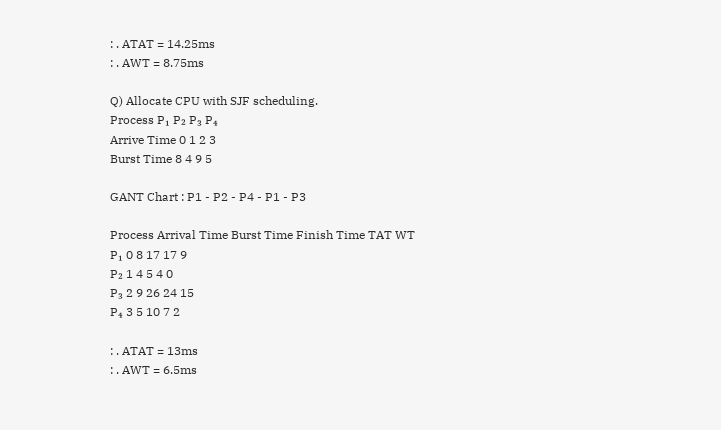: . ATAT = 14.25ms
: . AWT = 8.75ms

Q) Allocate CPU with SJF scheduling.
Process P₁ P₂ P₃ P₄
Arrive Time 0 1 2 3
Burst Time 8 4 9 5

GANT Chart : P1 - P2 - P4 - P1 - P3

Process Arrival Time Burst Time Finish Time TAT WT
P₁ 0 8 17 17 9
P₂ 1 4 5 4 0
P₃ 2 9 26 24 15
P₄ 3 5 10 7 2

: . ATAT = 13ms
: . AWT = 6.5ms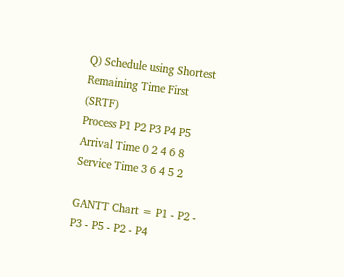Q) Schedule using Shortest Remaining Time First (SRTF)
Process P1 P2 P3 P4 P5
Arrival Time 0 2 4 6 8
Service Time 3 6 4 5 2

GANTT Chart = P1 - P2 - P3 - P5 - P2 - P4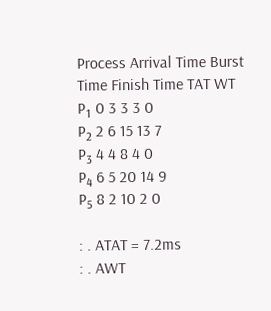Process Arrival Time Burst Time Finish Time TAT WT
P₁ 0 3 3 3 0
P₂ 2 6 15 13 7
P₃ 4 4 8 4 0
P₄ 6 5 20 14 9
P₅ 8 2 10 2 0

: . ATAT = 7.2ms
: . AWT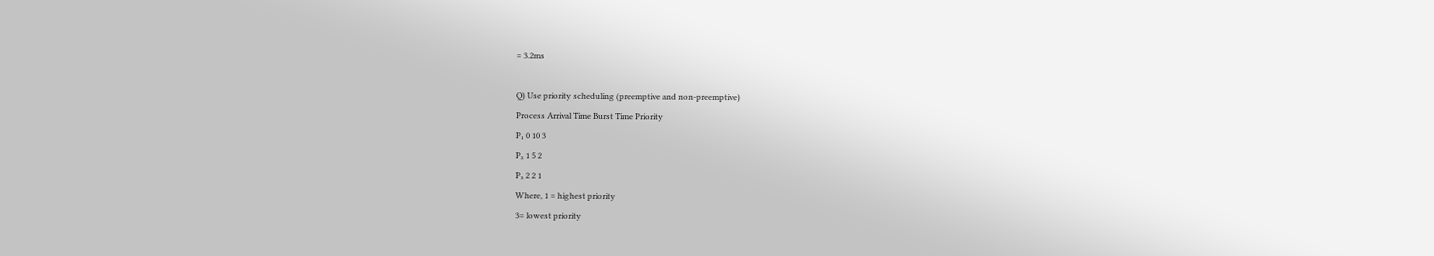= 3.2ms

Q) Use priority scheduling (preemptive and non-preemptive)
Process Arrival Time Burst Time Priority
P₁ 0 10 3
P₂ 1 5 2
P₃ 2 2 1
Where, 1 = highest priority
3= lowest priority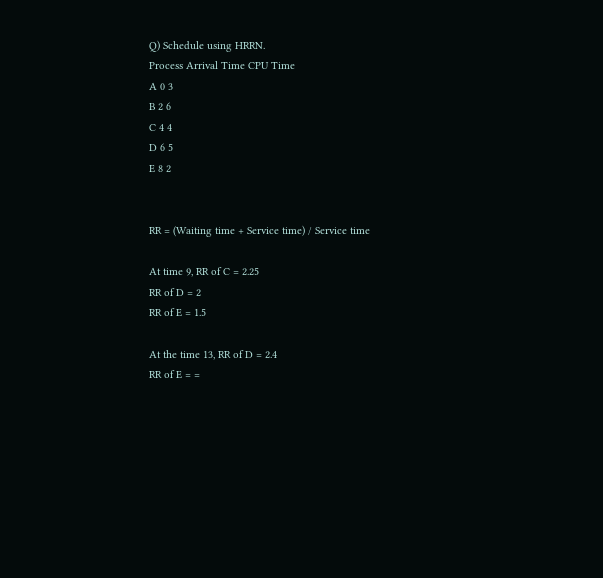Q) Schedule using HRRN.
Process Arrival Time CPU Time
A 0 3
B 2 6
C 4 4
D 6 5
E 8 2


RR = (Waiting time + Service time) / Service time

At time 9, RR of C = 2.25
RR of D = 2
RR of E = 1.5

At the time 13, RR of D = 2.4
RR of E = =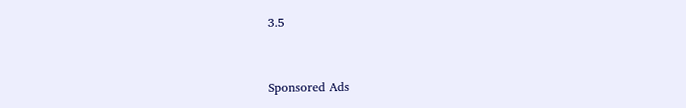3.5



Sponsored Ads